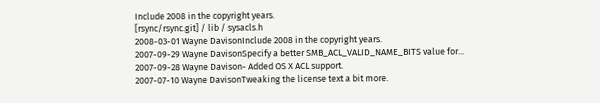Include 2008 in the copyright years.
[rsync/rsync.git] / lib / sysacls.h
2008-03-01 Wayne DavisonInclude 2008 in the copyright years.
2007-09-29 Wayne DavisonSpecify a better SMB_ACL_VALID_NAME_BITS value for...
2007-09-28 Wayne Davison- Added OS X ACL support.
2007-07-10 Wayne DavisonTweaking the license text a bit more.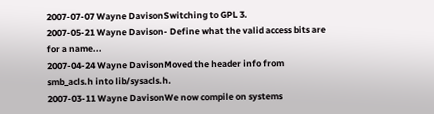2007-07-07 Wayne DavisonSwitching to GPL 3.
2007-05-21 Wayne Davison- Define what the valid access bits are for a name...
2007-04-24 Wayne DavisonMoved the header info from smb_acls.h into lib/sysacls.h.
2007-03-11 Wayne DavisonWe now compile on systems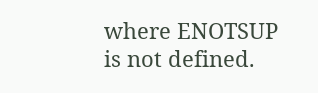where ENOTSUP is not defined.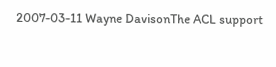2007-03-11 Wayne DavisonThe ACL support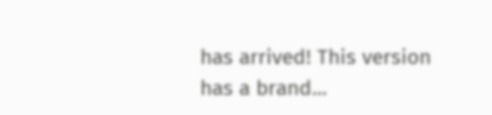has arrived! This version has a brand...